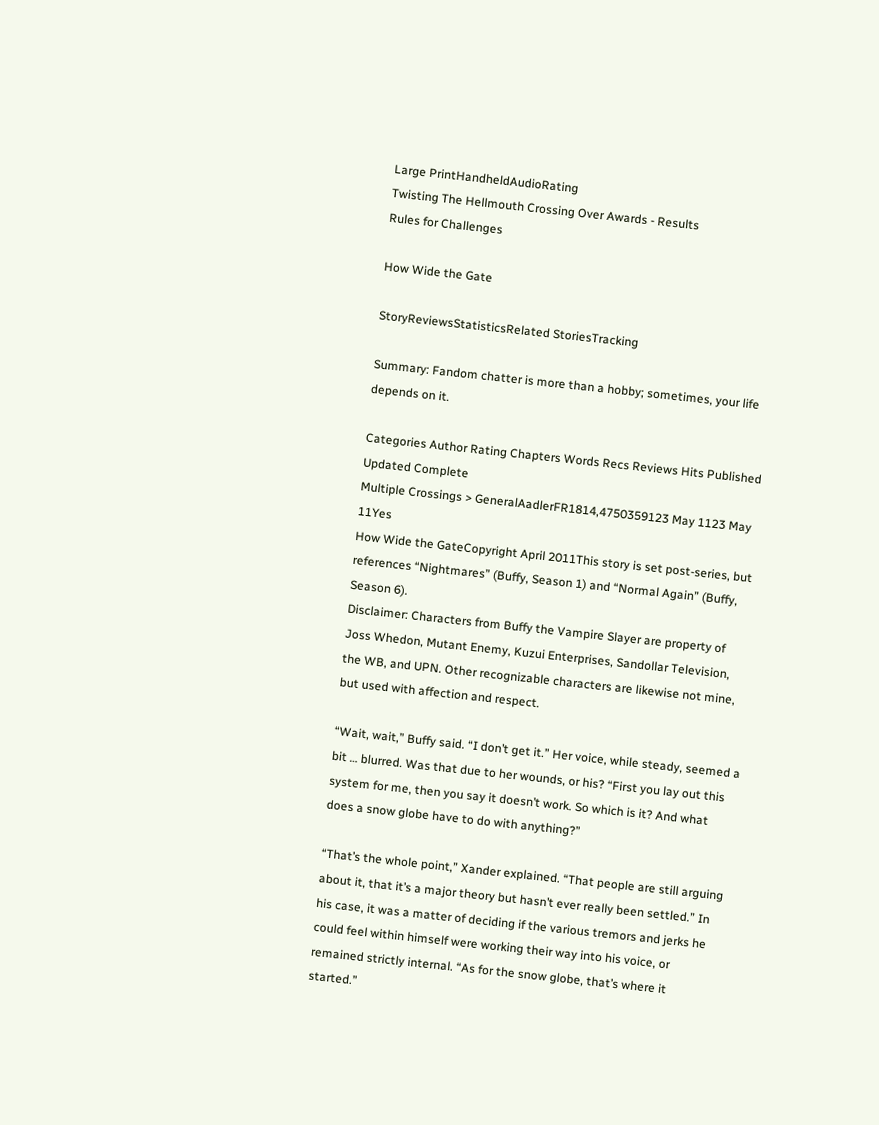Large PrintHandheldAudioRating
Twisting The Hellmouth Crossing Over Awards - Results
Rules for Challenges

How Wide the Gate

StoryReviewsStatisticsRelated StoriesTracking

Summary: Fandom chatter is more than a hobby; sometimes, your life depends on it.

Categories Author Rating Chapters Words Recs Reviews Hits Published Updated Complete
Multiple Crossings > GeneralAadlerFR1814,4750359123 May 1123 May 11Yes
How Wide the GateCopyright April 2011This story is set post-series, but references “Nightmares” (Buffy, Season 1) and “Normal Again” (Buffy, Season 6).
Disclaimer: Characters from Buffy the Vampire Slayer are property of Joss Whedon, Mutant Enemy, Kuzui Enterprises, Sandollar Television, the WB, and UPN. Other recognizable characters are likewise not mine, but used with affection and respect.

“Wait, wait,” Buffy said. “I don’t get it.” Her voice, while steady, seemed a bit … blurred. Was that due to her wounds, or his? “First you lay out this system for me, then you say it doesn’t work. So which is it? And what does a snow globe have to do with anything?”

“That’s the whole point,” Xander explained. “That people are still arguing about it, that it’s a major theory but hasn’t ever really been settled.” In his case, it was a matter of deciding if the various tremors and jerks he could feel within himself were working their way into his voice, or remained strictly internal. “As for the snow globe, that’s where it started.”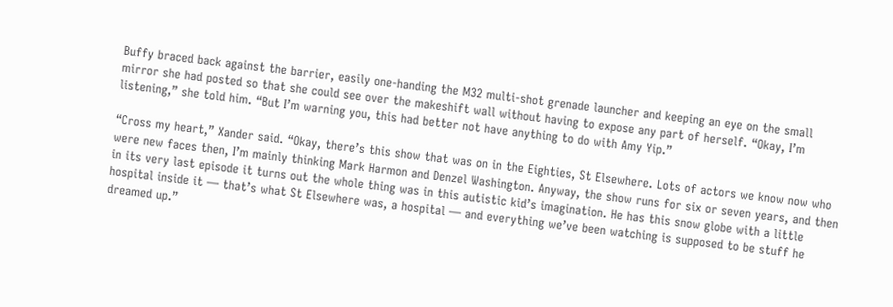Buffy braced back against the barrier, easily one-handing the M32 multi-shot grenade launcher and keeping an eye on the small mirror she had posted so that she could see over the makeshift wall without having to expose any part of herself. “Okay, I’m listening,” she told him. “But I’m warning you, this had better not have anything to do with Amy Yip.”

“Cross my heart,” Xander said. “Okay, there’s this show that was on in the Eighties, St Elsewhere. Lots of actors we know now who were new faces then, I’m mainly thinking Mark Harmon and Denzel Washington. Anyway, the show runs for six or seven years, and then in its very last episode it turns out the whole thing was in this autistic kid’s imagination. He has this snow globe with a little hospital inside it — that’s what St Elsewhere was, a hospital — and everything we’ve been watching is supposed to be stuff he dreamed up.”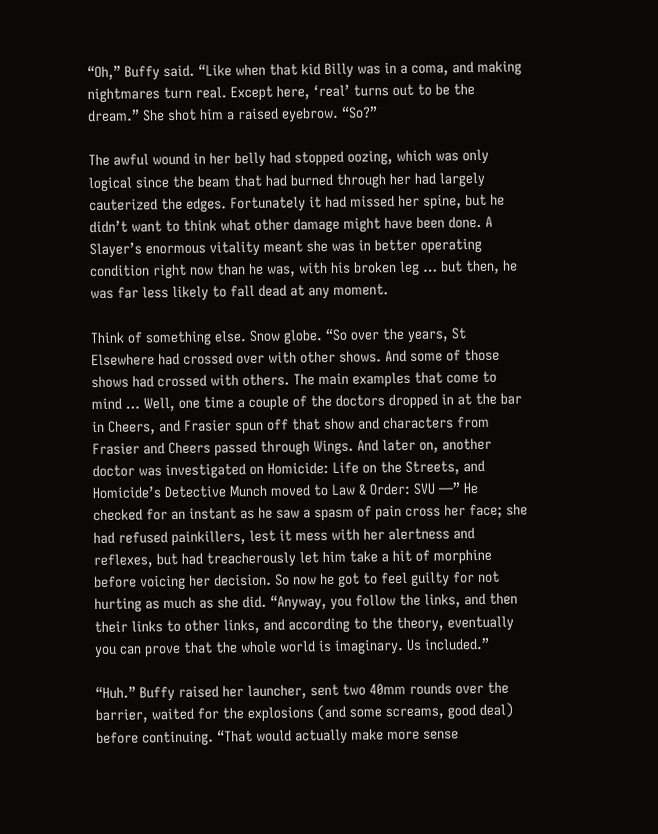“Oh,” Buffy said. “Like when that kid Billy was in a coma, and making nightmares turn real. Except here, ‘real’ turns out to be the dream.” She shot him a raised eyebrow. “So?”

The awful wound in her belly had stopped oozing, which was only logical since the beam that had burned through her had largely cauterized the edges. Fortunately it had missed her spine, but he didn’t want to think what other damage might have been done. A Slayer’s enormous vitality meant she was in better operating condition right now than he was, with his broken leg … but then, he was far less likely to fall dead at any moment.

Think of something else. Snow globe. “So over the years, St Elsewhere had crossed over with other shows. And some of those shows had crossed with others. The main examples that come to mind … Well, one time a couple of the doctors dropped in at the bar in Cheers, and Frasier spun off that show and characters from Frasier and Cheers passed through Wings. And later on, another doctor was investigated on Homicide: Life on the Streets, and Homicide’s Detective Munch moved to Law & Order: SVU —” He checked for an instant as he saw a spasm of pain cross her face; she had refused painkillers, lest it mess with her alertness and reflexes, but had treacherously let him take a hit of morphine before voicing her decision. So now he got to feel guilty for not hurting as much as she did. “Anyway, you follow the links, and then their links to other links, and according to the theory, eventually you can prove that the whole world is imaginary. Us included.”

“Huh.” Buffy raised her launcher, sent two 40mm rounds over the barrier, waited for the explosions (and some screams, good deal) before continuing. “That would actually make more sense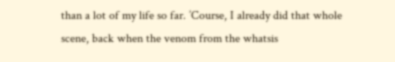than a lot of my life so far. ’Course, I already did that whole scene, back when the venom from the whatsis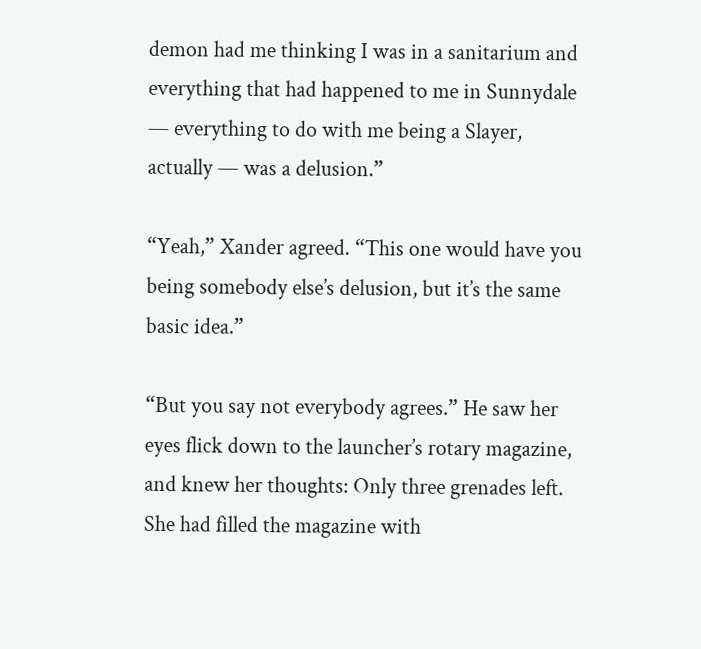demon had me thinking I was in a sanitarium and everything that had happened to me in Sunnydale — everything to do with me being a Slayer, actually — was a delusion.”

“Yeah,” Xander agreed. “This one would have you being somebody else’s delusion, but it’s the same basic idea.”

“But you say not everybody agrees.” He saw her eyes flick down to the launcher’s rotary magazine, and knew her thoughts: Only three grenades left. She had filled the magazine with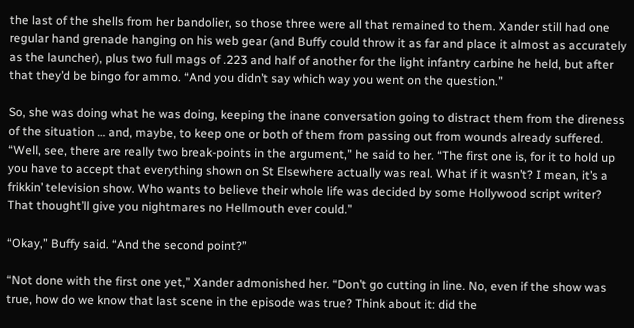the last of the shells from her bandolier, so those three were all that remained to them. Xander still had one regular hand grenade hanging on his web gear (and Buffy could throw it as far and place it almost as accurately as the launcher), plus two full mags of .223 and half of another for the light infantry carbine he held, but after that they’d be bingo for ammo. “And you didn’t say which way you went on the question.”

So, she was doing what he was doing, keeping the inane conversation going to distract them from the direness of the situation … and, maybe, to keep one or both of them from passing out from wounds already suffered. “Well, see, there are really two break-points in the argument,” he said to her. “The first one is, for it to hold up you have to accept that everything shown on St Elsewhere actually was real. What if it wasn’t? I mean, it’s a frikkin’ television show. Who wants to believe their whole life was decided by some Hollywood script writer? That thought’ll give you nightmares no Hellmouth ever could.”

“Okay,” Buffy said. “And the second point?”

“Not done with the first one yet,” Xander admonished her. “Don’t go cutting in line. No, even if the show was true, how do we know that last scene in the episode was true? Think about it: did the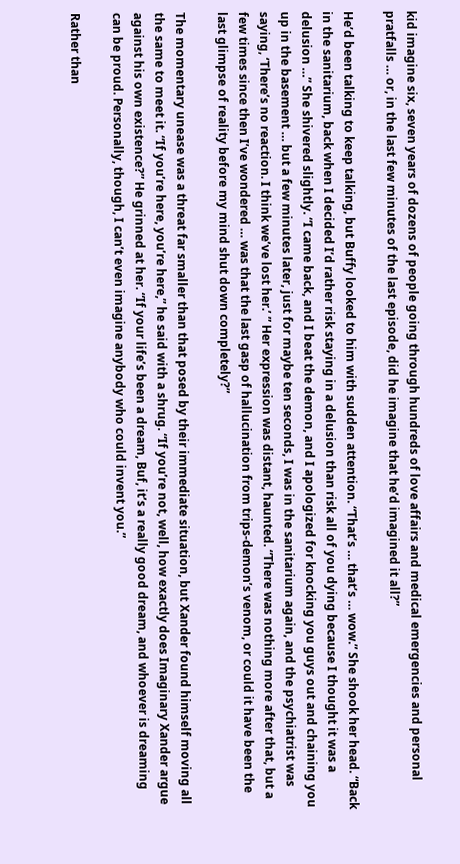kid imagine six, seven years of dozens of people going through hundreds of love affairs and medical emergencies and personal pratfalls … or, in the last few minutes of the last episode, did he imagine that he’d imagined it all?”

He’d been talking to keep talking, but Buffy looked to him with sudden attention. “That’s … that’s … wow.” She shook her head. “Back in the sanitarium, back when I decided I’d rather risk staying in a delusion than risk all of you dying because I thought it was a delusion …” She shivered slightly. “I came back, and I beat the demon, and I apologized for knocking you guys out and chaining you up in the basement … but a few minutes later, just for maybe ten seconds, I was in the sanitarium again, and the psychiatrist was saying, ‘There’s no reaction. I think we’ve lost her.’ ” Her expression was distant, haunted. “There was nothing more after that, but a few times since then I’ve wondered … was that the last gasp of hallucination from trips-demon’s venom, or could it have been the last glimpse of reality before my mind shut down completely?”

The momentary unease was a threat far smaller than that posed by their immediate situation, but Xander found himself moving all the same to meet it. “If you’re here, you’re here,” he said with a shrug. “If you’re not, well, how exactly does Imaginary Xander argue against his own existence?” He grinned at her. “If your life’s been a dream, Buf, it’s a really good dream, and whoever is dreaming can be proud. Personally, though, I can’t even imagine anybody who could invent you.”

Rather than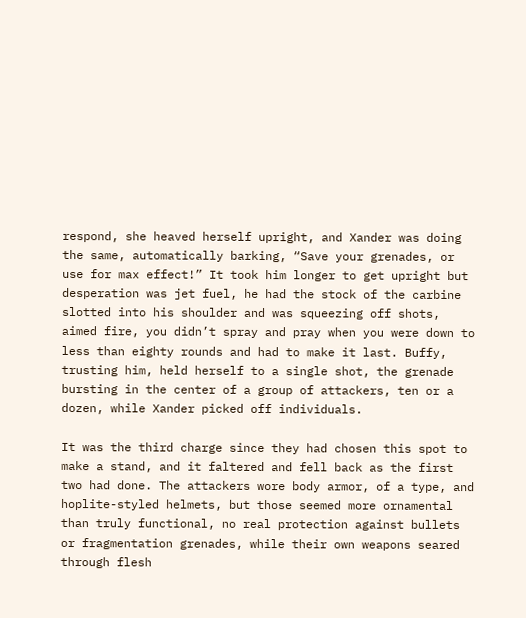respond, she heaved herself upright, and Xander was doing the same, automatically barking, “Save your grenades, or use for max effect!” It took him longer to get upright but desperation was jet fuel, he had the stock of the carbine slotted into his shoulder and was squeezing off shots, aimed fire, you didn’t spray and pray when you were down to less than eighty rounds and had to make it last. Buffy, trusting him, held herself to a single shot, the grenade bursting in the center of a group of attackers, ten or a dozen, while Xander picked off individuals.

It was the third charge since they had chosen this spot to make a stand, and it faltered and fell back as the first two had done. The attackers wore body armor, of a type, and hoplite-styled helmets, but those seemed more ornamental than truly functional, no real protection against bullets or fragmentation grenades, while their own weapons seared through flesh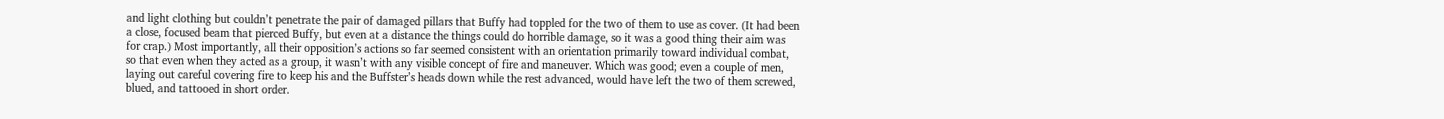and light clothing but couldn’t penetrate the pair of damaged pillars that Buffy had toppled for the two of them to use as cover. (It had been a close, focused beam that pierced Buffy, but even at a distance the things could do horrible damage, so it was a good thing their aim was for crap.) Most importantly, all their opposition’s actions so far seemed consistent with an orientation primarily toward individual combat, so that even when they acted as a group, it wasn’t with any visible concept of fire and maneuver. Which was good; even a couple of men, laying out careful covering fire to keep his and the Buffster’s heads down while the rest advanced, would have left the two of them screwed, blued, and tattooed in short order.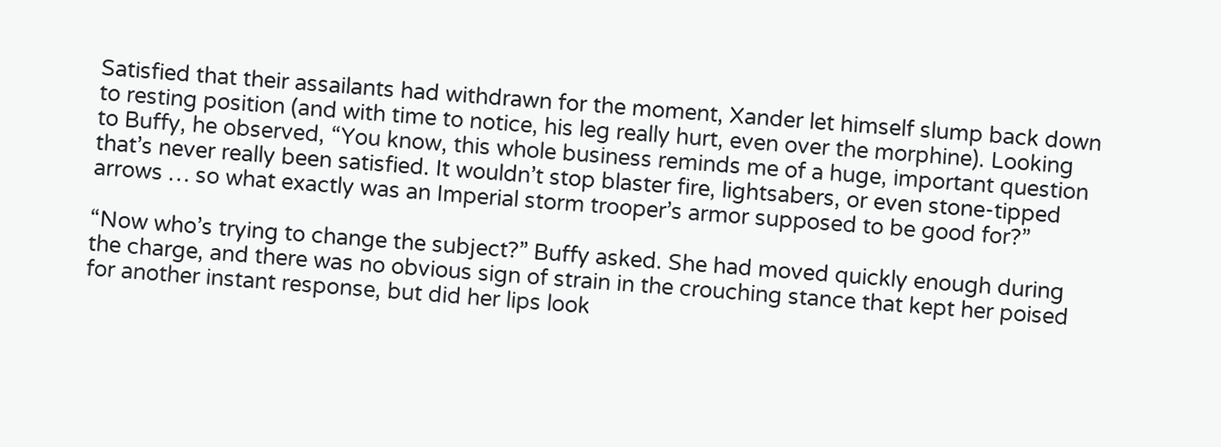Satisfied that their assailants had withdrawn for the moment, Xander let himself slump back down to resting position (and with time to notice, his leg really hurt, even over the morphine). Looking to Buffy, he observed, “You know, this whole business reminds me of a huge, important question that’s never really been satisfied. It wouldn’t stop blaster fire, lightsabers, or even stone-tipped arrows … so what exactly was an Imperial storm trooper’s armor supposed to be good for?”

“Now who’s trying to change the subject?” Buffy asked. She had moved quickly enough during the charge, and there was no obvious sign of strain in the crouching stance that kept her poised for another instant response, but did her lips look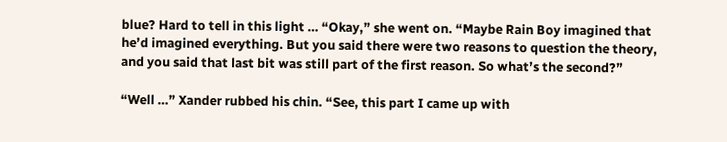blue? Hard to tell in this light … “Okay,” she went on. “Maybe Rain Boy imagined that he’d imagined everything. But you said there were two reasons to question the theory, and you said that last bit was still part of the first reason. So what’s the second?”

“Well …” Xander rubbed his chin. “See, this part I came up with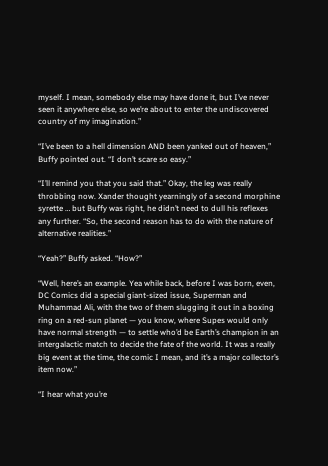myself. I mean, somebody else may have done it, but I’ve never seen it anywhere else, so we’re about to enter the undiscovered country of my imagination.”

“I’ve been to a hell dimension AND been yanked out of heaven,” Buffy pointed out. “I don’t scare so easy.”

“I’ll remind you that you said that.” Okay, the leg was really throbbing now. Xander thought yearningly of a second morphine syrette … but Buffy was right, he didn’t need to dull his reflexes any further. “So, the second reason has to do with the nature of alternative realities.”

“Yeah?” Buffy asked. “How?”

“Well, here’s an example. Yea while back, before I was born, even, DC Comics did a special giant-sized issue, Superman and Muhammad Ali, with the two of them slugging it out in a boxing ring on a red-sun planet — you know, where Supes would only have normal strength — to settle who’d be Earth’s champion in an intergalactic match to decide the fate of the world. It was a really big event at the time, the comic I mean, and it’s a major collector’s item now.”

“I hear what you’re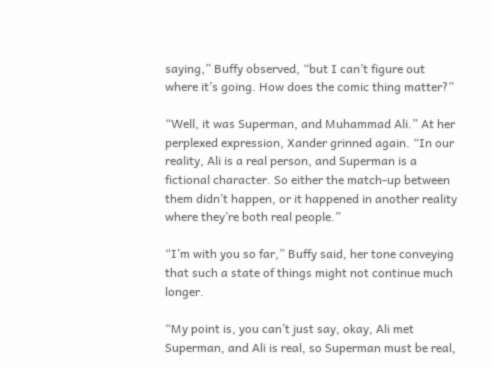saying,” Buffy observed, “but I can’t figure out where it’s going. How does the comic thing matter?”

“Well, it was Superman, and Muhammad Ali.” At her perplexed expression, Xander grinned again. “In our reality, Ali is a real person, and Superman is a fictional character. So either the match-up between them didn’t happen, or it happened in another reality where they’re both real people.”

“I’m with you so far,” Buffy said, her tone conveying that such a state of things might not continue much longer.

“My point is, you can’t just say, okay, Ali met Superman, and Ali is real, so Superman must be real,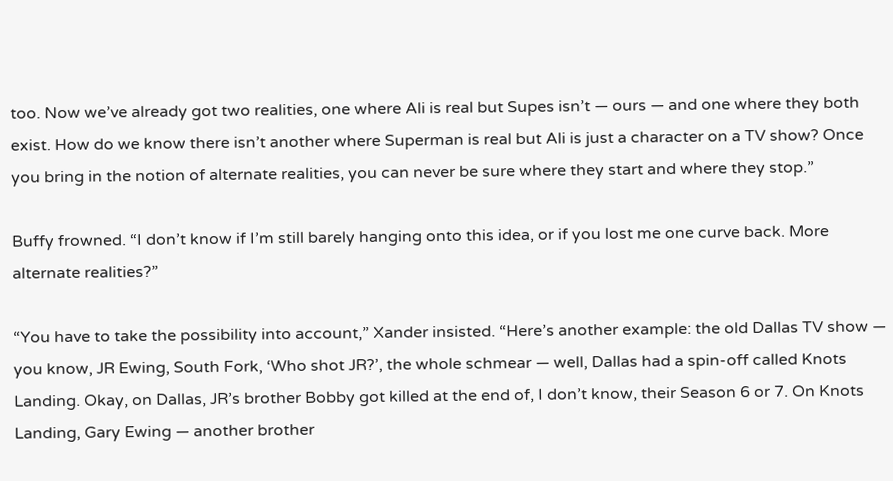too. Now we’ve already got two realities, one where Ali is real but Supes isn’t — ours — and one where they both exist. How do we know there isn’t another where Superman is real but Ali is just a character on a TV show? Once you bring in the notion of alternate realities, you can never be sure where they start and where they stop.”

Buffy frowned. “I don’t know if I’m still barely hanging onto this idea, or if you lost me one curve back. More alternate realities?”

“You have to take the possibility into account,” Xander insisted. “Here’s another example: the old Dallas TV show — you know, JR Ewing, South Fork, ‘Who shot JR?’, the whole schmear — well, Dallas had a spin-off called Knots Landing. Okay, on Dallas, JR’s brother Bobby got killed at the end of, I don’t know, their Season 6 or 7. On Knots Landing, Gary Ewing — another brother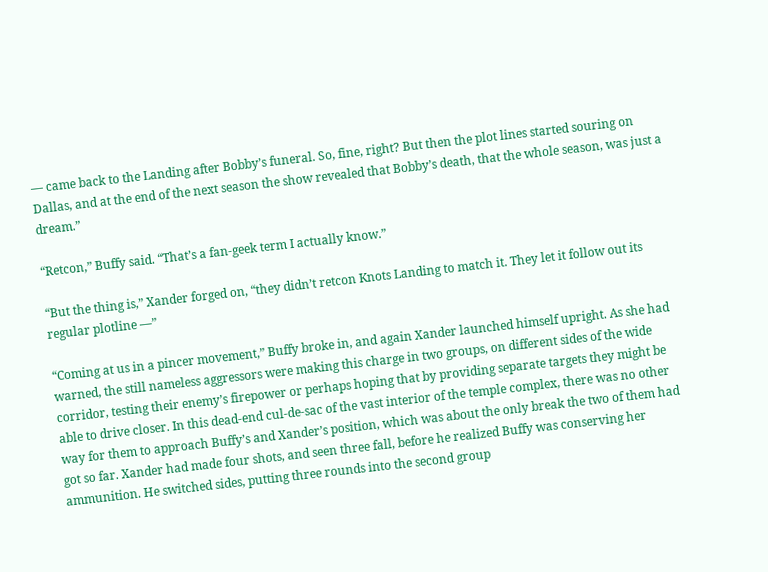— came back to the Landing after Bobby’s funeral. So, fine, right? But then the plot lines started souring on Dallas, and at the end of the next season the show revealed that Bobby’s death, that the whole season, was just a dream.”

“Retcon,” Buffy said. “That’s a fan-geek term I actually know.”

“But the thing is,” Xander forged on, “they didn’t retcon Knots Landing to match it. They let it follow out its regular plotline —”

“Coming at us in a pincer movement,” Buffy broke in, and again Xander launched himself upright. As she had warned, the still nameless aggressors were making this charge in two groups, on different sides of the wide corridor, testing their enemy’s firepower or perhaps hoping that by providing separate targets they might be able to drive closer. In this dead-end cul-de-sac of the vast interior of the temple complex, there was no other way for them to approach Buffy’s and Xander’s position, which was about the only break the two of them had got so far. Xander had made four shots, and seen three fall, before he realized Buffy was conserving her ammunition. He switched sides, putting three rounds into the second group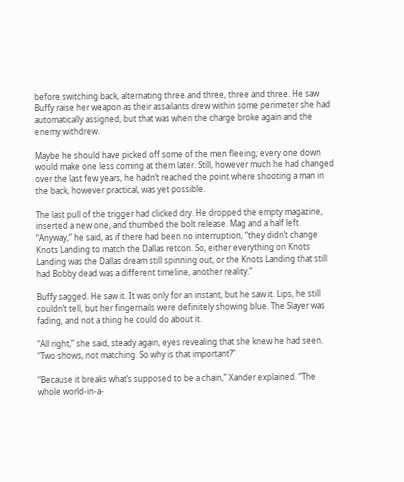before switching back, alternating three and three, three and three. He saw Buffy raise her weapon as their assailants drew within some perimeter she had automatically assigned, but that was when the charge broke again and the enemy withdrew.

Maybe he should have picked off some of the men fleeing; every one down would make one less coming at them later. Still, however much he had changed over the last few years, he hadn’t reached the point where shooting a man in the back, however practical, was yet possible.

The last pull of the trigger had clicked dry. He dropped the empty magazine, inserted a new one, and thumbed the bolt release. Mag and a half left. “Anyway,” he said, as if there had been no interruption, “they didn’t change Knots Landing to match the Dallas retcon. So, either everything on Knots Landing was the Dallas dream still spinning out, or the Knots Landing that still had Bobby dead was a different timeline, another reality.”

Buffy sagged. He saw it. It was only for an instant, but he saw it. Lips, he still couldn’t tell, but her fingernails were definitely showing blue. The Slayer was fading, and not a thing he could do about it.

“All right,” she said, steady again, eyes revealing that she knew he had seen. “Two shows, not matching. So why is that important?”

“Because it breaks what’s supposed to be a chain,” Xander explained. “The whole world-in-a-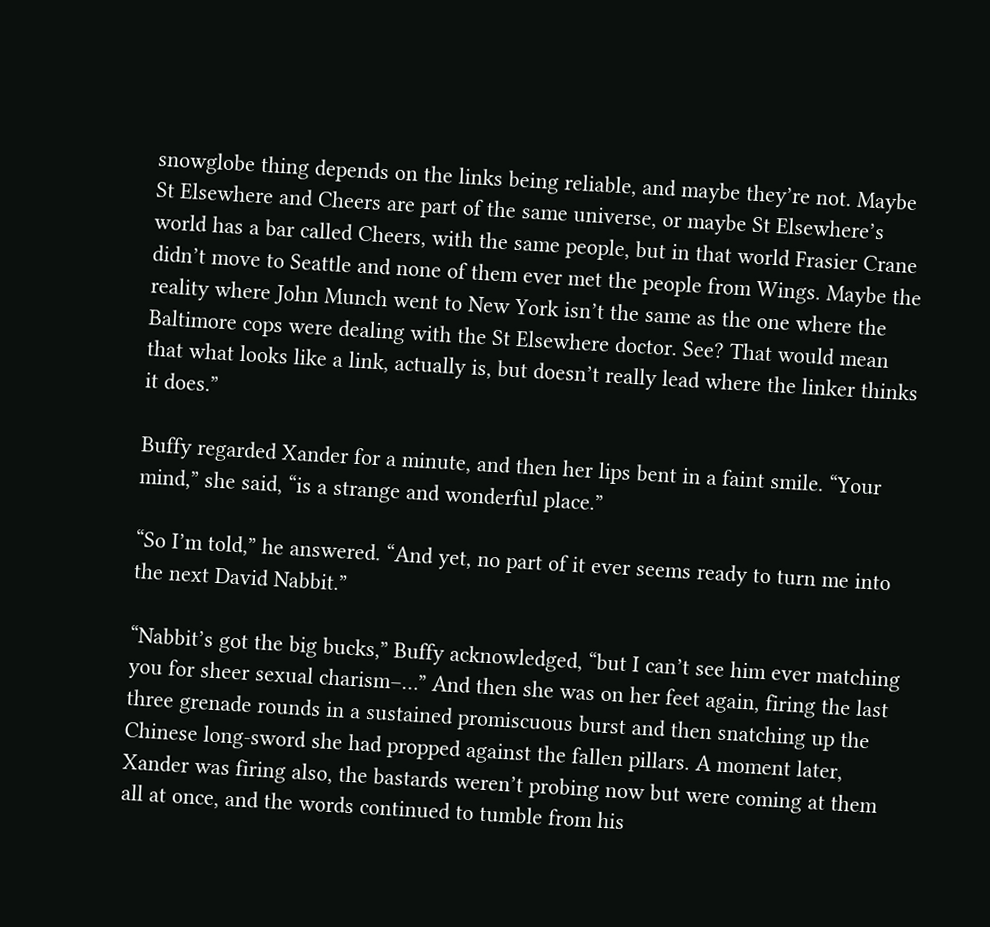snowglobe thing depends on the links being reliable, and maybe they’re not. Maybe St Elsewhere and Cheers are part of the same universe, or maybe St Elsewhere’s world has a bar called Cheers, with the same people, but in that world Frasier Crane didn’t move to Seattle and none of them ever met the people from Wings. Maybe the reality where John Munch went to New York isn’t the same as the one where the Baltimore cops were dealing with the St Elsewhere doctor. See? That would mean that what looks like a link, actually is, but doesn’t really lead where the linker thinks it does.”

Buffy regarded Xander for a minute, and then her lips bent in a faint smile. “Your mind,” she said, “is a strange and wonderful place.”

“So I’m told,” he answered. “And yet, no part of it ever seems ready to turn me into the next David Nabbit.”

“Nabbit’s got the big bucks,” Buffy acknowledged, “but I can’t see him ever matching you for sheer sexual charism–…” And then she was on her feet again, firing the last three grenade rounds in a sustained promiscuous burst and then snatching up the Chinese long-sword she had propped against the fallen pillars. A moment later, Xander was firing also, the bastards weren’t probing now but were coming at them all at once, and the words continued to tumble from his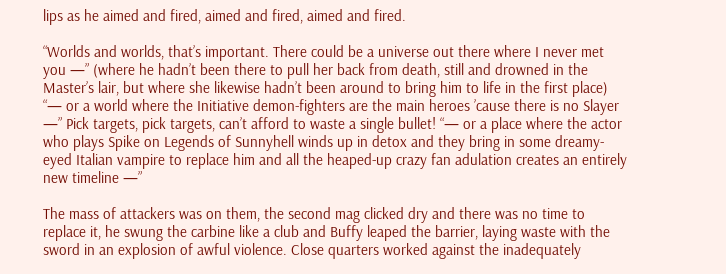lips as he aimed and fired, aimed and fired, aimed and fired.

“Worlds and worlds, that’s important. There could be a universe out there where I never met you —” (where he hadn’t been there to pull her back from death, still and drowned in the Master’s lair, but where she likewise hadn’t been around to bring him to life in the first place) “— or a world where the Initiative demon-fighters are the main heroes ’cause there is no Slayer —” Pick targets, pick targets, can’t afford to waste a single bullet! “— or a place where the actor who plays Spike on Legends of Sunnyhell winds up in detox and they bring in some dreamy-eyed Italian vampire to replace him and all the heaped-up crazy fan adulation creates an entirely new timeline —”

The mass of attackers was on them, the second mag clicked dry and there was no time to replace it, he swung the carbine like a club and Buffy leaped the barrier, laying waste with the sword in an explosion of awful violence. Close quarters worked against the inadequately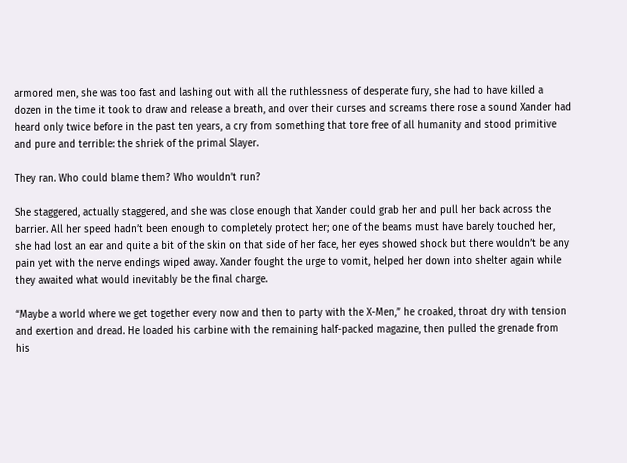armored men, she was too fast and lashing out with all the ruthlessness of desperate fury, she had to have killed a dozen in the time it took to draw and release a breath, and over their curses and screams there rose a sound Xander had heard only twice before in the past ten years, a cry from something that tore free of all humanity and stood primitive and pure and terrible: the shriek of the primal Slayer.

They ran. Who could blame them? Who wouldn’t run?

She staggered, actually staggered, and she was close enough that Xander could grab her and pull her back across the barrier. All her speed hadn’t been enough to completely protect her; one of the beams must have barely touched her, she had lost an ear and quite a bit of the skin on that side of her face, her eyes showed shock but there wouldn’t be any pain yet with the nerve endings wiped away. Xander fought the urge to vomit, helped her down into shelter again while they awaited what would inevitably be the final charge.

“Maybe a world where we get together every now and then to party with the X-Men,” he croaked, throat dry with tension and exertion and dread. He loaded his carbine with the remaining half-packed magazine, then pulled the grenade from his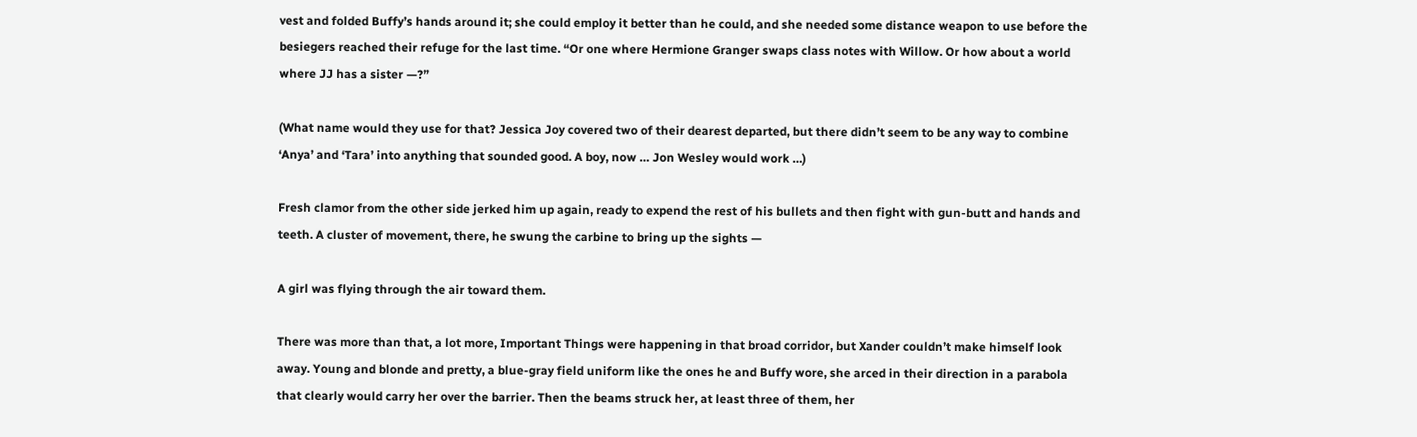vest and folded Buffy’s hands around it; she could employ it better than he could, and she needed some distance weapon to use before the besiegers reached their refuge for the last time. “Or one where Hermione Granger swaps class notes with Willow. Or how about a world where JJ has a sister —?”

(What name would they use for that? Jessica Joy covered two of their dearest departed, but there didn’t seem to be any way to combine ‘Anya’ and ‘Tara’ into anything that sounded good. A boy, now … Jon Wesley would work …)

Fresh clamor from the other side jerked him up again, ready to expend the rest of his bullets and then fight with gun-butt and hands and teeth. A cluster of movement, there, he swung the carbine to bring up the sights —

A girl was flying through the air toward them.

There was more than that, a lot more, Important Things were happening in that broad corridor, but Xander couldn’t make himself look away. Young and blonde and pretty, a blue-gray field uniform like the ones he and Buffy wore, she arced in their direction in a parabola that clearly would carry her over the barrier. Then the beams struck her, at least three of them, her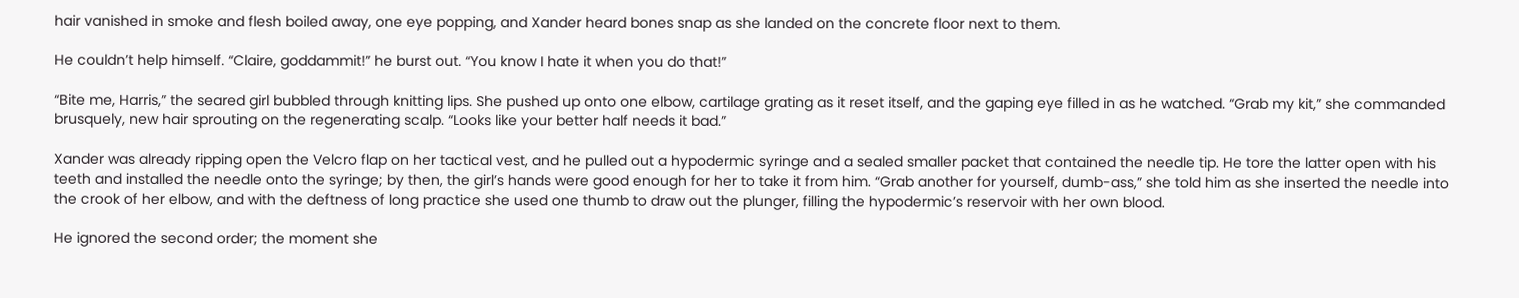hair vanished in smoke and flesh boiled away, one eye popping, and Xander heard bones snap as she landed on the concrete floor next to them.

He couldn’t help himself. “Claire, goddammit!” he burst out. “You know I hate it when you do that!”

“Bite me, Harris,” the seared girl bubbled through knitting lips. She pushed up onto one elbow, cartilage grating as it reset itself, and the gaping eye filled in as he watched. “Grab my kit,” she commanded brusquely, new hair sprouting on the regenerating scalp. “Looks like your better half needs it bad.”

Xander was already ripping open the Velcro flap on her tactical vest, and he pulled out a hypodermic syringe and a sealed smaller packet that contained the needle tip. He tore the latter open with his teeth and installed the needle onto the syringe; by then, the girl’s hands were good enough for her to take it from him. “Grab another for yourself, dumb-ass,” she told him as she inserted the needle into the crook of her elbow, and with the deftness of long practice she used one thumb to draw out the plunger, filling the hypodermic’s reservoir with her own blood.

He ignored the second order; the moment she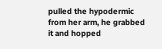pulled the hypodermic from her arm, he grabbed it and hopped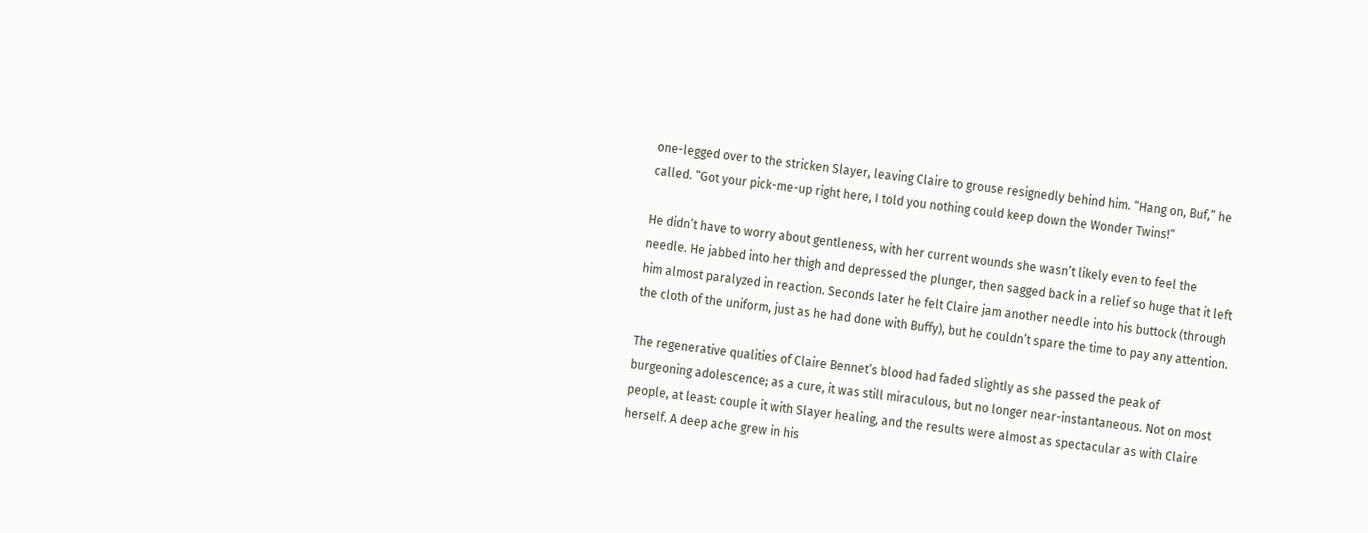one-legged over to the stricken Slayer, leaving Claire to grouse resignedly behind him. “Hang on, Buf,” he called. “Got your pick-me-up right here, I told you nothing could keep down the Wonder Twins!”

He didn’t have to worry about gentleness, with her current wounds she wasn’t likely even to feel the needle. He jabbed into her thigh and depressed the plunger, then sagged back in a relief so huge that it left him almost paralyzed in reaction. Seconds later he felt Claire jam another needle into his buttock (through the cloth of the uniform, just as he had done with Buffy), but he couldn’t spare the time to pay any attention.

The regenerative qualities of Claire Bennet’s blood had faded slightly as she passed the peak of burgeoning adolescence; as a cure, it was still miraculous, but no longer near-instantaneous. Not on most people, at least: couple it with Slayer healing, and the results were almost as spectacular as with Claire herself. A deep ache grew in his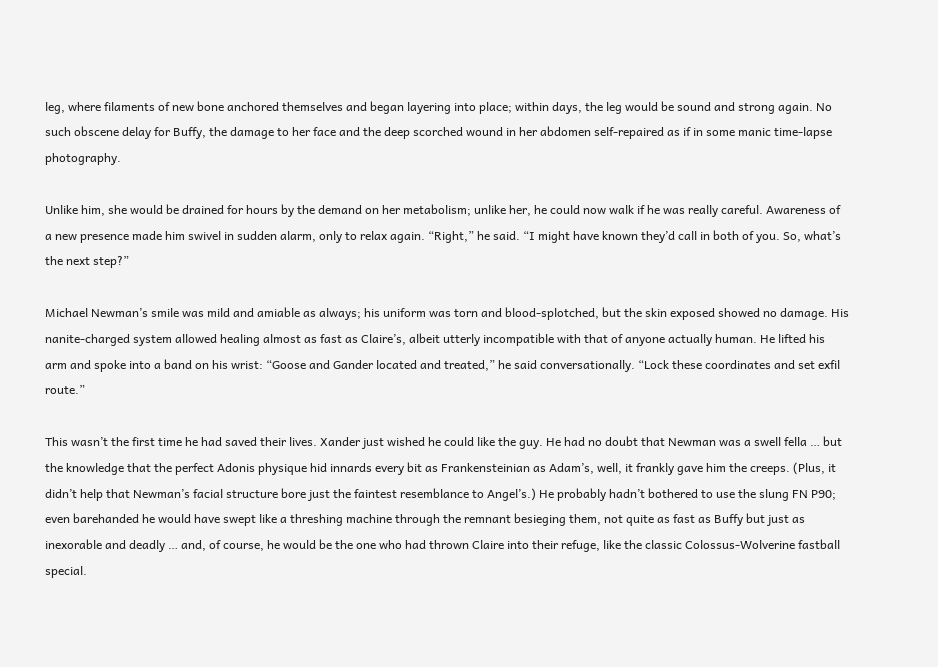leg, where filaments of new bone anchored themselves and began layering into place; within days, the leg would be sound and strong again. No such obscene delay for Buffy, the damage to her face and the deep scorched wound in her abdomen self-repaired as if in some manic time-lapse photography.

Unlike him, she would be drained for hours by the demand on her metabolism; unlike her, he could now walk if he was really careful. Awareness of a new presence made him swivel in sudden alarm, only to relax again. “Right,” he said. “I might have known they’d call in both of you. So, what’s the next step?”

Michael Newman’s smile was mild and amiable as always; his uniform was torn and blood-splotched, but the skin exposed showed no damage. His nanite-charged system allowed healing almost as fast as Claire’s, albeit utterly incompatible with that of anyone actually human. He lifted his arm and spoke into a band on his wrist: “Goose and Gander located and treated,” he said conversationally. “Lock these coordinates and set exfil route.”

This wasn’t the first time he had saved their lives. Xander just wished he could like the guy. He had no doubt that Newman was a swell fella … but the knowledge that the perfect Adonis physique hid innards every bit as Frankensteinian as Adam’s, well, it frankly gave him the creeps. (Plus, it didn’t help that Newman’s facial structure bore just the faintest resemblance to Angel’s.) He probably hadn’t bothered to use the slung FN P90; even barehanded he would have swept like a threshing machine through the remnant besieging them, not quite as fast as Buffy but just as inexorable and deadly … and, of course, he would be the one who had thrown Claire into their refuge, like the classic Colossus-Wolverine fastball special.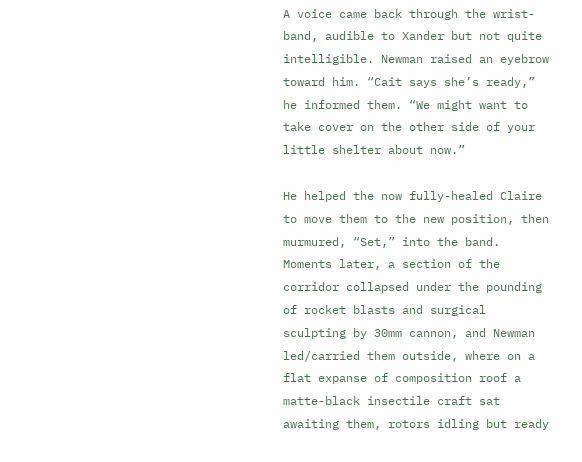A voice came back through the wrist-band, audible to Xander but not quite intelligible. Newman raised an eyebrow toward him. “Cait says she’s ready,” he informed them. “We might want to take cover on the other side of your little shelter about now.”

He helped the now fully-healed Claire to move them to the new position, then murmured, “Set,” into the band. Moments later, a section of the corridor collapsed under the pounding of rocket blasts and surgical sculpting by 30mm cannon, and Newman led/carried them outside, where on a flat expanse of composition roof a matte-black insectile craft sat awaiting them, rotors idling but ready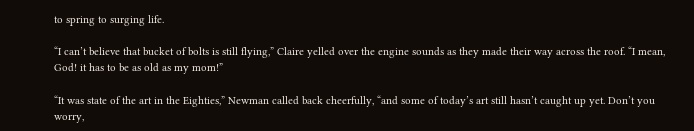to spring to surging life.

“I can’t believe that bucket of bolts is still flying,” Claire yelled over the engine sounds as they made their way across the roof. “I mean, God! it has to be as old as my mom!”

“It was state of the art in the Eighties,” Newman called back cheerfully, “and some of today’s art still hasn’t caught up yet. Don’t you worry,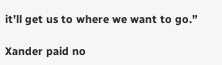it’ll get us to where we want to go.”

Xander paid no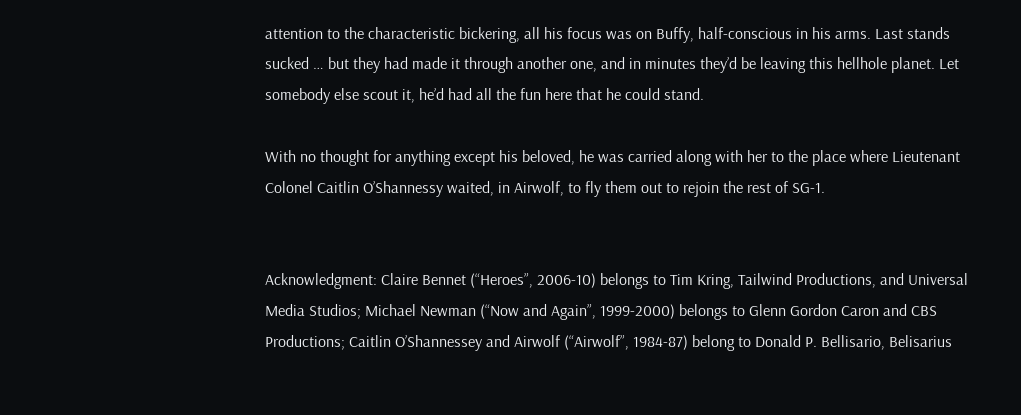attention to the characteristic bickering, all his focus was on Buffy, half-conscious in his arms. Last stands sucked … but they had made it through another one, and in minutes they’d be leaving this hellhole planet. Let somebody else scout it, he’d had all the fun here that he could stand.

With no thought for anything except his beloved, he was carried along with her to the place where Lieutenant Colonel Caitlin O’Shannessy waited, in Airwolf, to fly them out to rejoin the rest of SG-1.


Acknowledgment: Claire Bennet (“Heroes”, 2006-10) belongs to Tim Kring, Tailwind Productions, and Universal Media Studios; Michael Newman (“Now and Again”, 1999-2000) belongs to Glenn Gordon Caron and CBS Productions; Caitlin O’Shannessey and Airwolf (“Airwolf”, 1984-87) belong to Donald P. Bellisario, Belisarius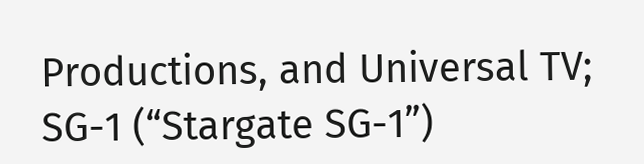Productions, and Universal TV; SG-1 (“Stargate SG-1”)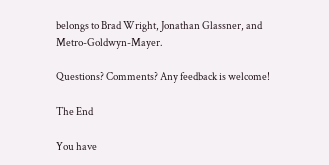belongs to Brad Wright, Jonathan Glassner, and Metro-Goldwyn-Mayer.

Questions? Comments? Any feedback is welcome!

The End

You have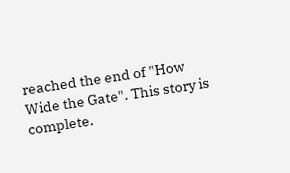reached the end of "How Wide the Gate". This story is complete.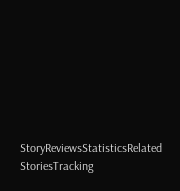StoryReviewsStatisticsRelated StoriesTracking